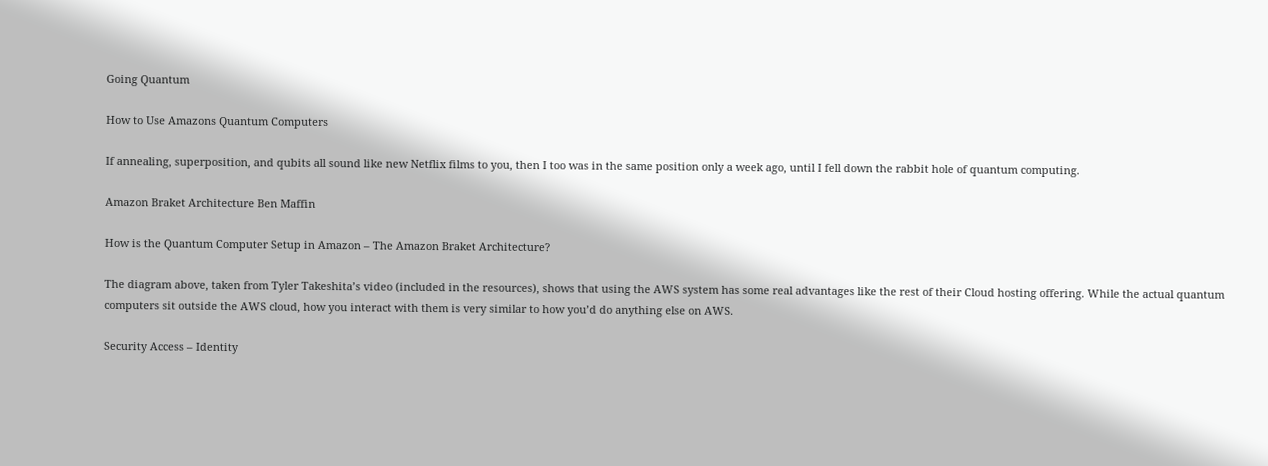Going Quantum

How to Use Amazons Quantum Computers

If annealing, superposition, and qubits all sound like new Netflix films to you, then I too was in the same position only a week ago, until I fell down the rabbit hole of quantum computing.

Amazon Braket Architecture Ben Maffin

How is the Quantum Computer Setup in Amazon – The Amazon Braket Architecture?

The diagram above, taken from Tyler Takeshita’s video (included in the resources), shows that using the AWS system has some real advantages like the rest of their Cloud hosting offering. While the actual quantum computers sit outside the AWS cloud, how you interact with them is very similar to how you’d do anything else on AWS.

Security Access – Identity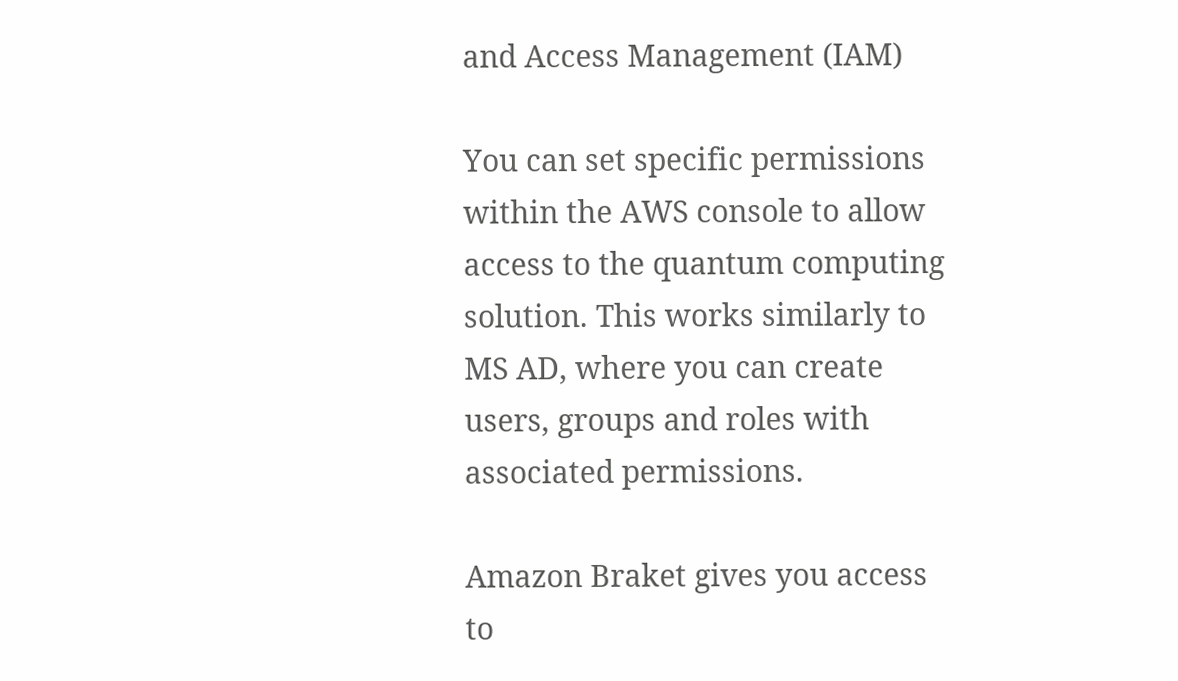and Access Management (IAM)

You can set specific permissions within the AWS console to allow access to the quantum computing solution. This works similarly to MS AD, where you can create users, groups and roles with associated permissions.

Amazon Braket gives you access to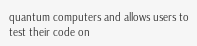quantum computers and allows users to test their code on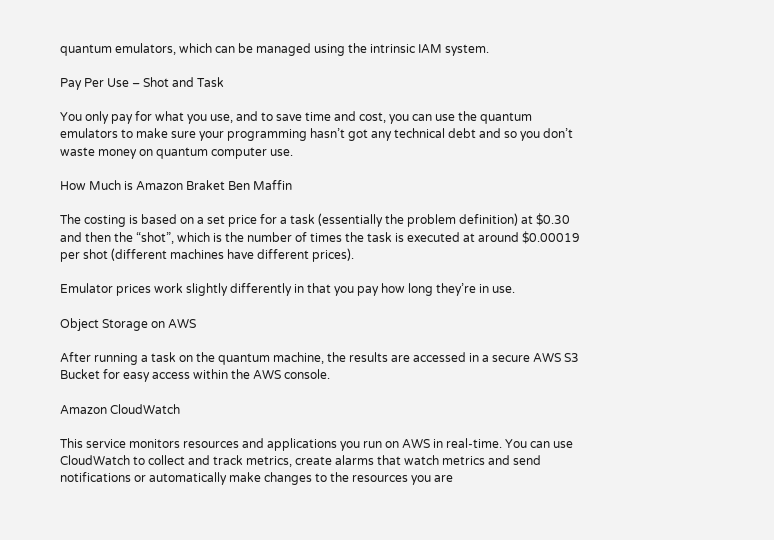quantum emulators, which can be managed using the intrinsic IAM system.

Pay Per Use – Shot and Task

You only pay for what you use, and to save time and cost, you can use the quantum emulators to make sure your programming hasn’t got any technical debt and so you don’t waste money on quantum computer use.

How Much is Amazon Braket Ben Maffin

The costing is based on a set price for a task (essentially the problem definition) at $0.30 and then the “shot”, which is the number of times the task is executed at around $0.00019 per shot (different machines have different prices).

Emulator prices work slightly differently in that you pay how long they’re in use.

Object Storage on AWS

After running a task on the quantum machine, the results are accessed in a secure AWS S3 Bucket for easy access within the AWS console.

Amazon CloudWatch

This service monitors resources and applications you run on AWS in real-time. You can use CloudWatch to collect and track metrics, create alarms that watch metrics and send notifications or automatically make changes to the resources you are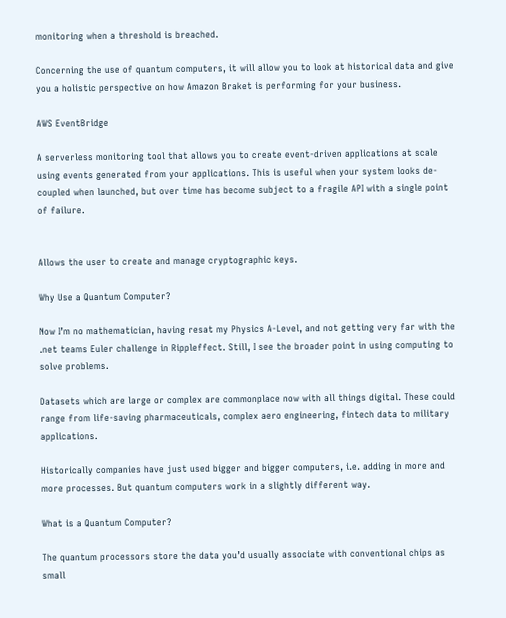monitoring when a threshold is breached.

Concerning the use of quantum computers, it will allow you to look at historical data and give you a holistic perspective on how Amazon Braket is performing for your business.

AWS EventBridge

A serverless monitoring tool that allows you to create event-driven applications at scale using events generated from your applications. This is useful when your system looks de-coupled when launched, but over time has become subject to a fragile API with a single point of failure.


Allows the user to create and manage cryptographic keys.

Why Use a Quantum Computer?

Now I’m no mathematician, having resat my Physics A-Level, and not getting very far with the .net teams Euler challenge in Rippleffect. Still, I see the broader point in using computing to solve problems.

Datasets which are large or complex are commonplace now with all things digital. These could range from life-saving pharmaceuticals, complex aero engineering, fintech data to military applications.

Historically companies have just used bigger and bigger computers, i.e. adding in more and more processes. But quantum computers work in a slightly different way.

What is a Quantum Computer?

The quantum processors store the data you’d usually associate with conventional chips as small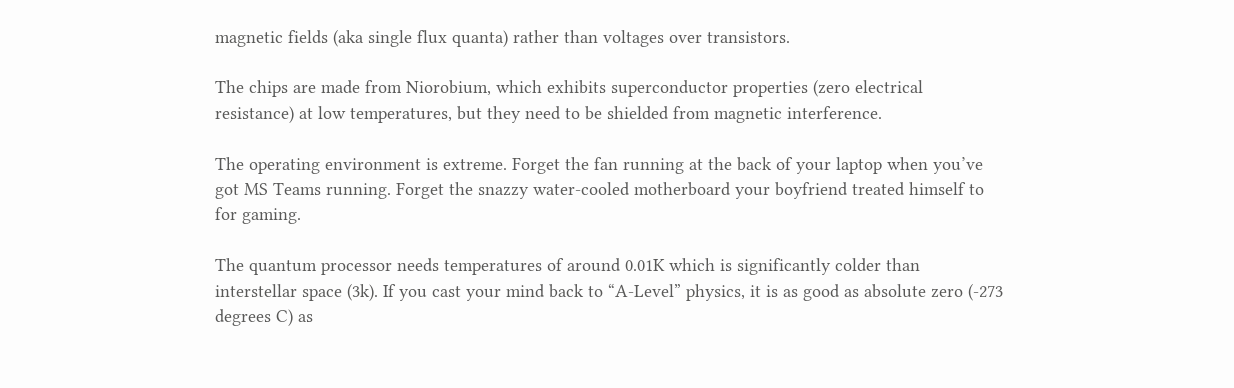magnetic fields (aka single flux quanta) rather than voltages over transistors.

The chips are made from Niorobium, which exhibits superconductor properties (zero electrical resistance) at low temperatures, but they need to be shielded from magnetic interference.

The operating environment is extreme. Forget the fan running at the back of your laptop when you’ve got MS Teams running. Forget the snazzy water-cooled motherboard your boyfriend treated himself to for gaming.

The quantum processor needs temperatures of around 0.01K which is significantly colder than interstellar space (3k). If you cast your mind back to “A-Level” physics, it is as good as absolute zero (-273 degrees C) as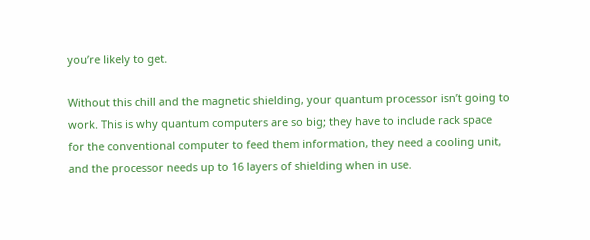you’re likely to get.

Without this chill and the magnetic shielding, your quantum processor isn’t going to work. This is why quantum computers are so big; they have to include rack space for the conventional computer to feed them information, they need a cooling unit, and the processor needs up to 16 layers of shielding when in use.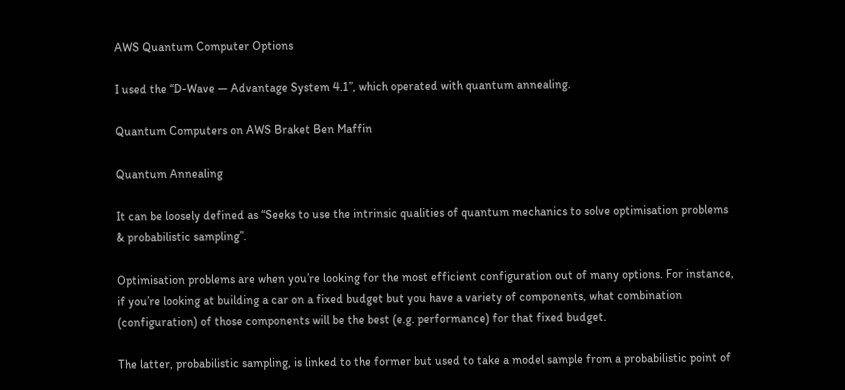AWS Quantum Computer Options

I used the “D-Wave — Advantage System 4.1”, which operated with quantum annealing.

Quantum Computers on AWS Braket Ben Maffin

Quantum Annealing

It can be loosely defined as “Seeks to use the intrinsic qualities of quantum mechanics to solve optimisation problems & probabilistic sampling”.

Optimisation problems are when you’re looking for the most efficient configuration out of many options. For instance, if you’re looking at building a car on a fixed budget but you have a variety of components, what combination (configuration) of those components will be the best (e.g. performance) for that fixed budget.

The latter, probabilistic sampling, is linked to the former but used to take a model sample from a probabilistic point of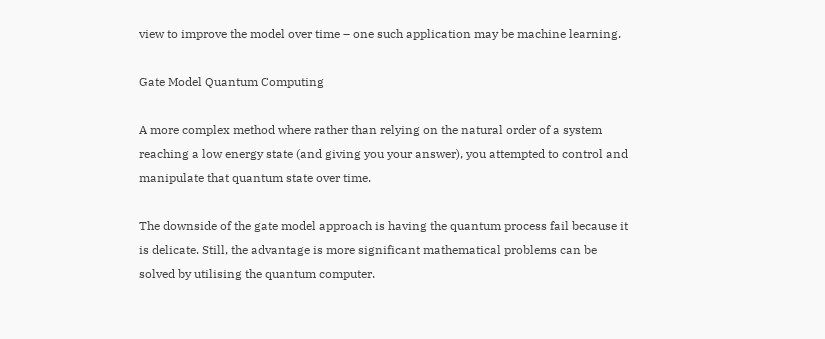view to improve the model over time – one such application may be machine learning.

Gate Model Quantum Computing

A more complex method where rather than relying on the natural order of a system reaching a low energy state (and giving you your answer), you attempted to control and manipulate that quantum state over time.

The downside of the gate model approach is having the quantum process fail because it is delicate. Still, the advantage is more significant mathematical problems can be solved by utilising the quantum computer.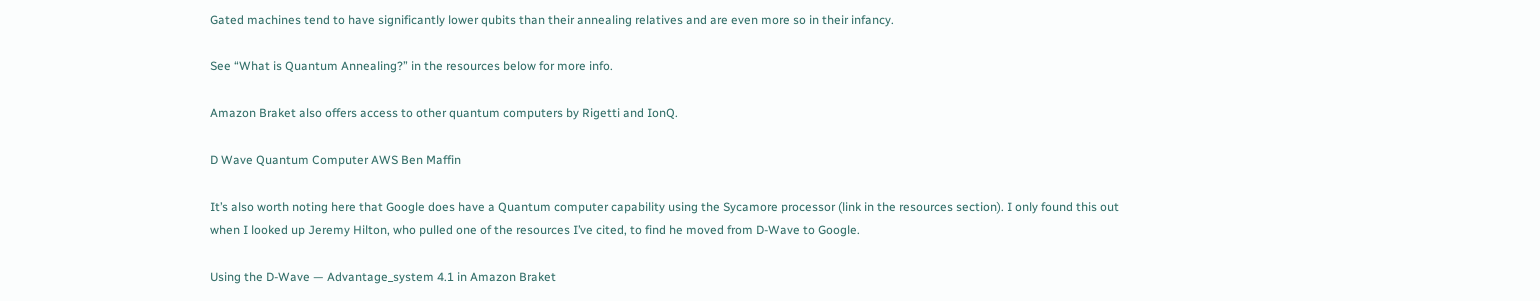Gated machines tend to have significantly lower qubits than their annealing relatives and are even more so in their infancy.

See “What is Quantum Annealing?” in the resources below for more info.

Amazon Braket also offers access to other quantum computers by Rigetti and IonQ.

D Wave Quantum Computer AWS Ben Maffin

It’s also worth noting here that Google does have a Quantum computer capability using the Sycamore processor (link in the resources section). I only found this out when I looked up Jeremy Hilton, who pulled one of the resources I’ve cited, to find he moved from D-Wave to Google.

Using the D-Wave — Advantage_system 4.1 in Amazon Braket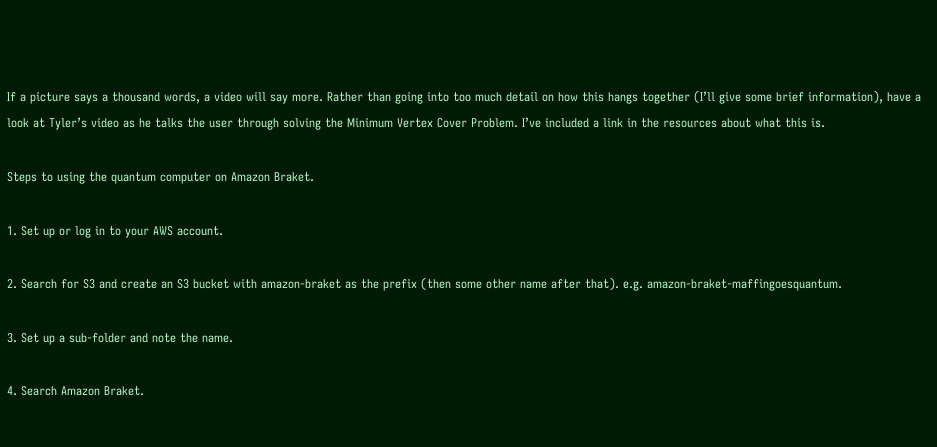If a picture says a thousand words, a video will say more. Rather than going into too much detail on how this hangs together (I’ll give some brief information), have a look at Tyler’s video as he talks the user through solving the Minimum Vertex Cover Problem. I’ve included a link in the resources about what this is.

Steps to using the quantum computer on Amazon Braket.

1. Set up or log in to your AWS account.

2. Search for S3 and create an S3 bucket with amazon-braket as the prefix (then some other name after that). e.g. amazon-braket-maffingoesquantum.

3. Set up a sub-folder and note the name.

4. Search Amazon Braket.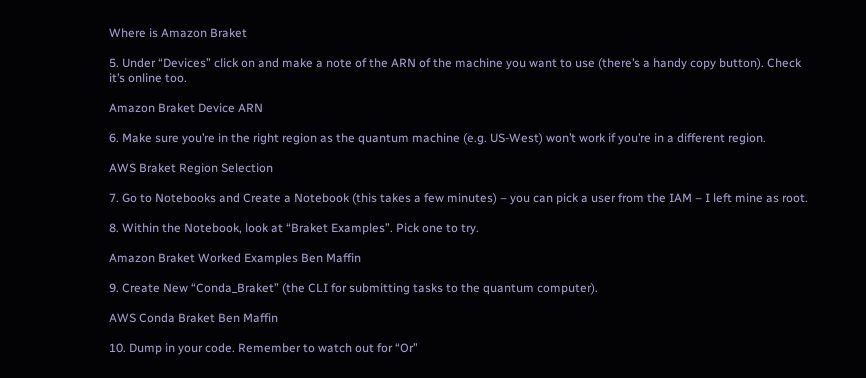Where is Amazon Braket

5. Under “Devices” click on and make a note of the ARN of the machine you want to use (there’s a handy copy button). Check it’s online too.

Amazon Braket Device ARN

6. Make sure you’re in the right region as the quantum machine (e.g. US-West) won’t work if you’re in a different region.

AWS Braket Region Selection

7. Go to Notebooks and Create a Notebook (this takes a few minutes) – you can pick a user from the IAM – I left mine as root.

8. Within the Notebook, look at “Braket Examples”. Pick one to try.

Amazon Braket Worked Examples Ben Maffin

9. Create New “Conda_Braket” (the CLI for submitting tasks to the quantum computer).

AWS Conda Braket Ben Maffin

10. Dump in your code. Remember to watch out for “Or”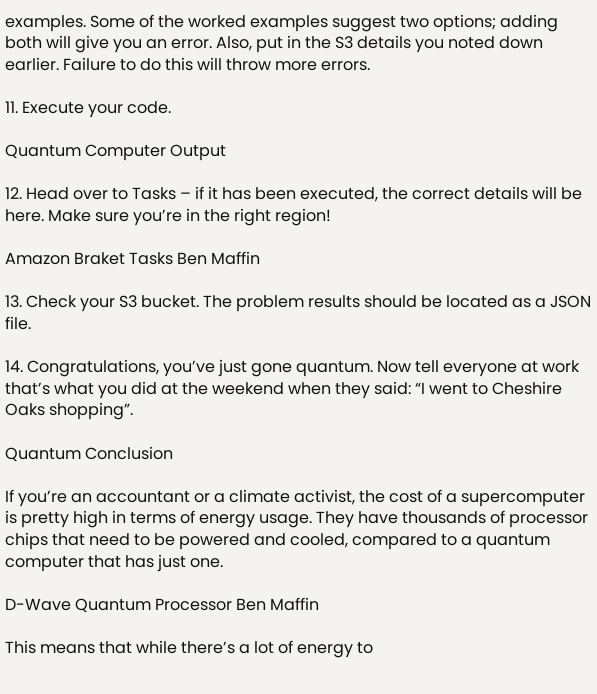examples. Some of the worked examples suggest two options; adding both will give you an error. Also, put in the S3 details you noted down earlier. Failure to do this will throw more errors.

11. Execute your code.

Quantum Computer Output

12. Head over to Tasks – if it has been executed, the correct details will be here. Make sure you’re in the right region!

Amazon Braket Tasks Ben Maffin

13. Check your S3 bucket. The problem results should be located as a JSON file.

14. Congratulations, you’ve just gone quantum. Now tell everyone at work that’s what you did at the weekend when they said: “I went to Cheshire Oaks shopping”.

Quantum Conclusion

If you’re an accountant or a climate activist, the cost of a supercomputer is pretty high in terms of energy usage. They have thousands of processor chips that need to be powered and cooled, compared to a quantum computer that has just one.

D-Wave Quantum Processor Ben Maffin

This means that while there’s a lot of energy to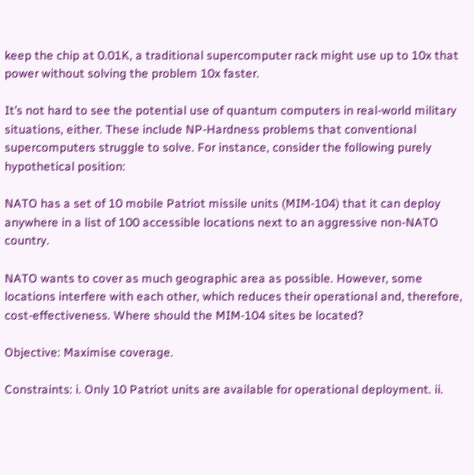keep the chip at 0.01K, a traditional supercomputer rack might use up to 10x that power without solving the problem 10x faster.

It’s not hard to see the potential use of quantum computers in real-world military situations, either. These include NP-Hardness problems that conventional supercomputers struggle to solve. For instance, consider the following purely hypothetical position:

NATO has a set of 10 mobile Patriot missile units (MIM-104) that it can deploy anywhere in a list of 100 accessible locations next to an aggressive non-NATO country.

NATO wants to cover as much geographic area as possible. However, some locations interfere with each other, which reduces their operational and, therefore, cost-effectiveness. Where should the MIM-104 sites be located?

Objective: Maximise coverage.

Constraints: i. Only 10 Patriot units are available for operational deployment. ii.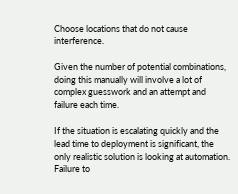Choose locations that do not cause interference.

Given the number of potential combinations, doing this manually will involve a lot of complex guesswork and an attempt and failure each time.

If the situation is escalating quickly and the lead time to deployment is significant, the only realistic solution is looking at automation. Failure to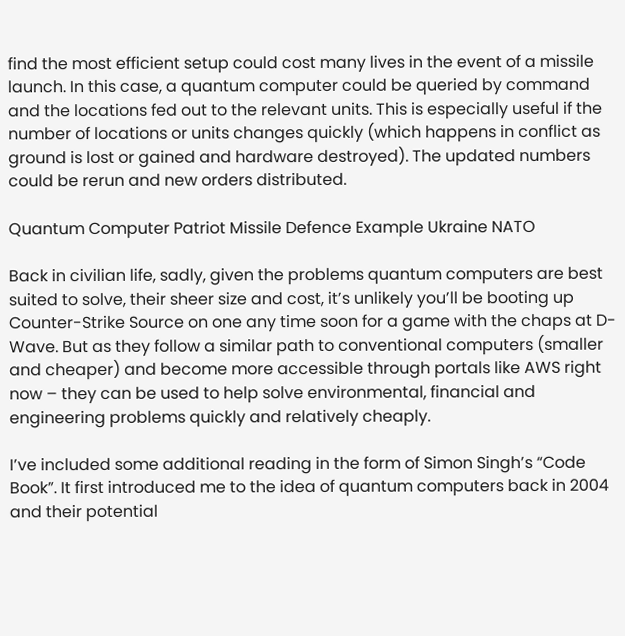find the most efficient setup could cost many lives in the event of a missile launch. In this case, a quantum computer could be queried by command and the locations fed out to the relevant units. This is especially useful if the number of locations or units changes quickly (which happens in conflict as ground is lost or gained and hardware destroyed). The updated numbers could be rerun and new orders distributed.

Quantum Computer Patriot Missile Defence Example Ukraine NATO

Back in civilian life, sadly, given the problems quantum computers are best suited to solve, their sheer size and cost, it’s unlikely you’ll be booting up Counter-Strike Source on one any time soon for a game with the chaps at D-Wave. But as they follow a similar path to conventional computers (smaller and cheaper) and become more accessible through portals like AWS right now – they can be used to help solve environmental, financial and engineering problems quickly and relatively cheaply.

I’ve included some additional reading in the form of Simon Singh’s “Code Book”. It first introduced me to the idea of quantum computers back in 2004 and their potential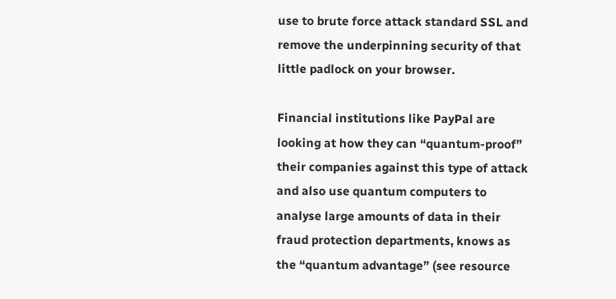use to brute force attack standard SSL and remove the underpinning security of that little padlock on your browser.

Financial institutions like PayPal are looking at how they can “quantum-proof” their companies against this type of attack and also use quantum computers to analyse large amounts of data in their fraud protection departments, knows as the “quantum advantage” (see resource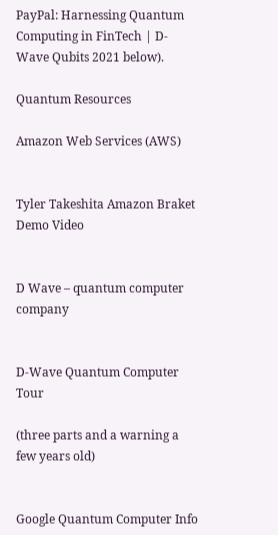PayPal: Harnessing Quantum Computing in FinTech | D-Wave Qubits 2021 below).

Quantum Resources

Amazon Web Services (AWS)


Tyler Takeshita Amazon Braket Demo Video


D Wave – quantum computer company


D-Wave Quantum Computer Tour

(three parts and a warning a few years old)


Google Quantum Computer Info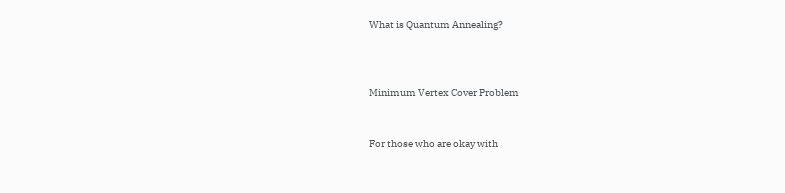What is Quantum Annealing?



Minimum Vertex Cover Problem


For those who are okay with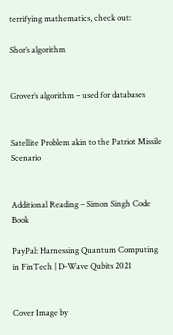terrifying mathematics, check out:

Shor’s algorithm


Grover’s algorithm – used for databases


Satellite Problem akin to the Patriot Missile Scenario


Additional Reading – Simon Singh Code Book

PayPal: Harnessing Quantum Computing in FinTech | D-Wave Qubits 2021


Cover Image by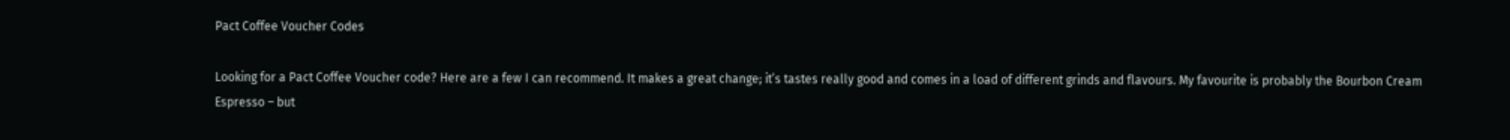Pact Coffee Voucher Codes

Looking for a Pact Coffee Voucher code? Here are a few I can recommend. It makes a great change; it’s tastes really good and comes in a load of different grinds and flavours. My favourite is probably the Bourbon Cream Espresso – but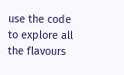use the code to explore all the flavours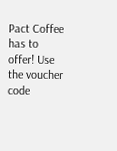Pact Coffee has to offer! Use the voucher code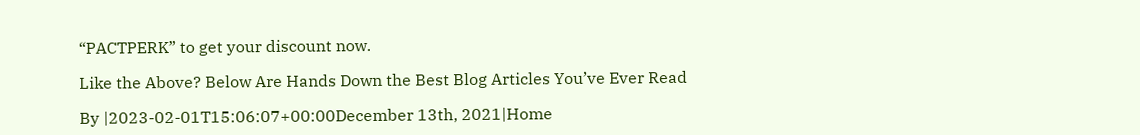“PACTPERK” to get your discount now.

Like the Above? Below Are Hands Down the Best Blog Articles You’ve Ever Read

By |2023-02-01T15:06:07+00:00December 13th, 2021|Home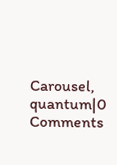Carousel, quantum|0 Comments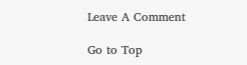Leave A Comment

Go to Top